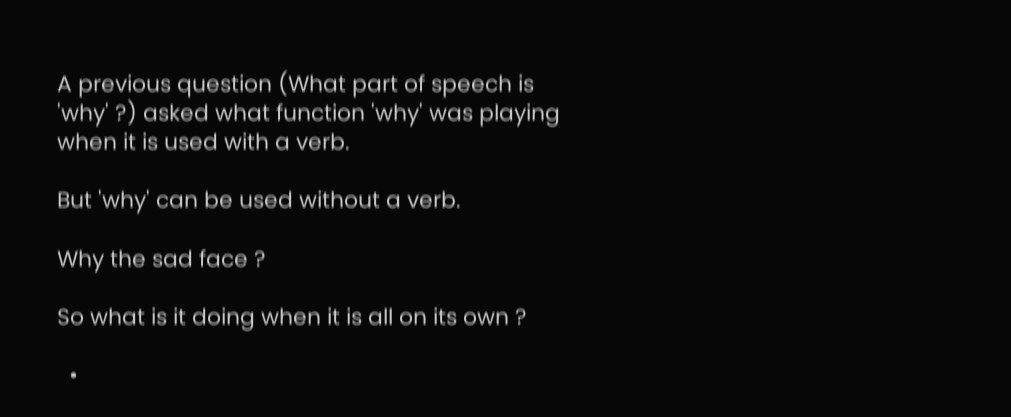A previous question (What part of speech is 'why' ?) asked what function 'why' was playing when it is used with a verb.

But 'why' can be used without a verb.

Why the sad face ?

So what is it doing when it is all on its own ?

  •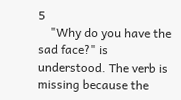5
    "Why do you have the sad face?" is understood. The verb is missing because the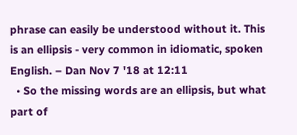phrase can easily be understood without it. This is an ellipsis - very common in idiomatic, spoken English. – Dan Nov 7 '18 at 12:11
  • So the missing words are an ellipsis, but what part of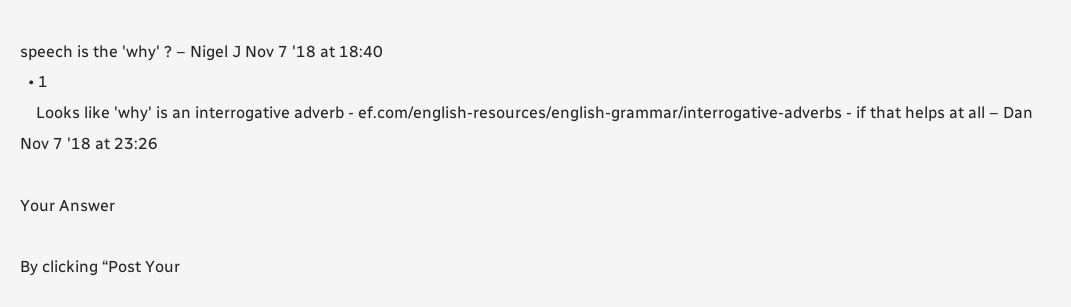speech is the 'why' ? – Nigel J Nov 7 '18 at 18:40
  • 1
    Looks like 'why' is an interrogative adverb - ef.com/english-resources/english-grammar/interrogative-adverbs - if that helps at all – Dan Nov 7 '18 at 23:26

Your Answer

By clicking “Post Your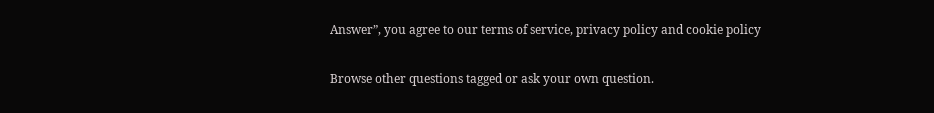Answer”, you agree to our terms of service, privacy policy and cookie policy

Browse other questions tagged or ask your own question.